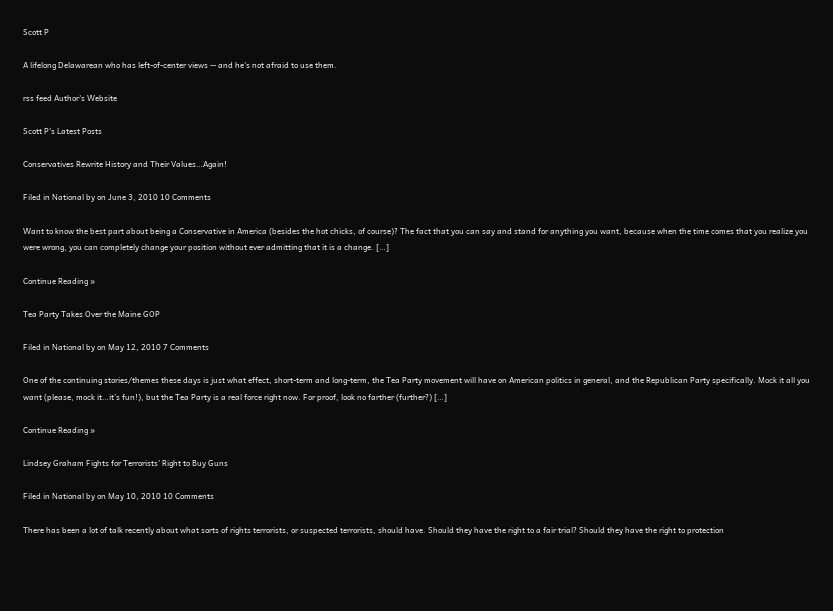Scott P

A lifelong Delawarean who has left-of-center views -- and he's not afraid to use them.

rss feed Author's Website

Scott P's Latest Posts

Conservatives Rewrite History and Their Values…Again!

Filed in National by on June 3, 2010 10 Comments

Want to know the best part about being a Conservative in America (besides the hot chicks, of course)? The fact that you can say and stand for anything you want, because when the time comes that you realize you were wrong, you can completely change your position without ever admitting that it is a change. […]

Continue Reading »

Tea Party Takes Over the Maine GOP

Filed in National by on May 12, 2010 7 Comments

One of the continuing stories/themes these days is just what effect, short-term and long-term, the Tea Party movement will have on American politics in general, and the Republican Party specifically. Mock it all you want (please, mock it…it’s fun!), but the Tea Party is a real force right now. For proof, look no farther (further?) […]

Continue Reading »

Lindsey Graham Fights for Terrorists’ Right to Buy Guns

Filed in National by on May 10, 2010 10 Comments

There has been a lot of talk recently about what sorts of rights terrorists, or suspected terrorists, should have. Should they have the right to a fair trial? Should they have the right to protection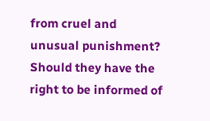from cruel and unusual punishment? Should they have the right to be informed of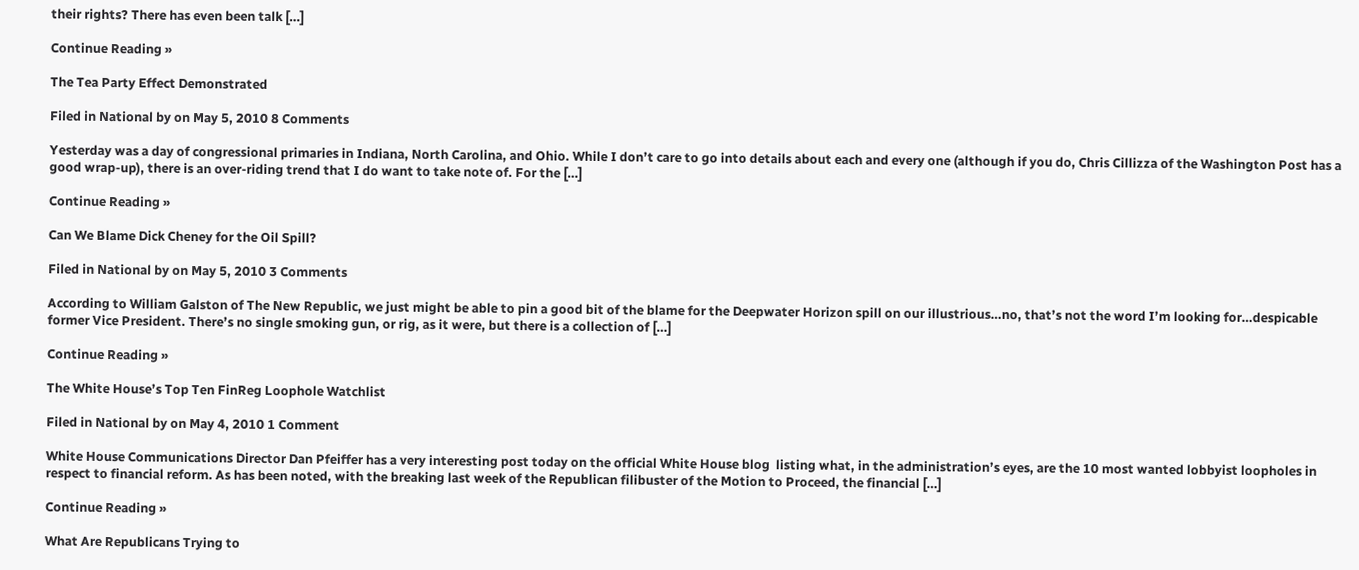their rights? There has even been talk […]

Continue Reading »

The Tea Party Effect Demonstrated

Filed in National by on May 5, 2010 8 Comments

Yesterday was a day of congressional primaries in Indiana, North Carolina, and Ohio. While I don’t care to go into details about each and every one (although if you do, Chris Cillizza of the Washington Post has a good wrap-up), there is an over-riding trend that I do want to take note of. For the […]

Continue Reading »

Can We Blame Dick Cheney for the Oil Spill?

Filed in National by on May 5, 2010 3 Comments

According to William Galston of The New Republic, we just might be able to pin a good bit of the blame for the Deepwater Horizon spill on our illustrious…no, that’s not the word I’m looking for…despicable former Vice President. There’s no single smoking gun, or rig, as it were, but there is a collection of […]

Continue Reading »

The White House’s Top Ten FinReg Loophole Watchlist

Filed in National by on May 4, 2010 1 Comment

White House Communications Director Dan Pfeiffer has a very interesting post today on the official White House blog  listing what, in the administration’s eyes, are the 10 most wanted lobbyist loopholes in respect to financial reform. As has been noted, with the breaking last week of the Republican filibuster of the Motion to Proceed, the financial […]

Continue Reading »

What Are Republicans Trying to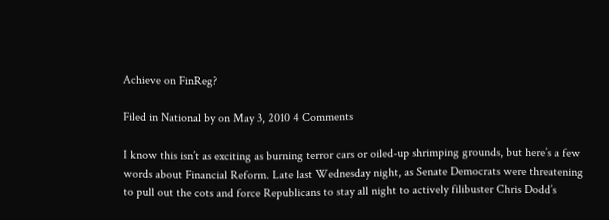Achieve on FinReg?

Filed in National by on May 3, 2010 4 Comments

I know this isn’t as exciting as burning terror cars or oiled-up shrimping grounds, but here’s a few words about Financial Reform. Late last Wednesday night, as Senate Democrats were threatening to pull out the cots and force Republicans to stay all night to actively filibuster Chris Dodd’s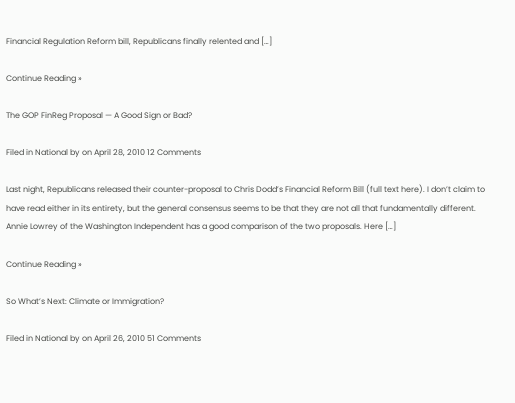Financial Regulation Reform bill, Republicans finally relented and […]

Continue Reading »

The GOP FinReg Proposal — A Good Sign or Bad?

Filed in National by on April 28, 2010 12 Comments

Last night, Republicans released their counter-proposal to Chris Dodd’s Financial Reform Bill (full text here). I don’t claim to have read either in its entirety, but the general consensus seems to be that they are not all that fundamentally different. Annie Lowrey of the Washington Independent has a good comparison of the two proposals. Here […]

Continue Reading »

So What’s Next: Climate or Immigration?

Filed in National by on April 26, 2010 51 Comments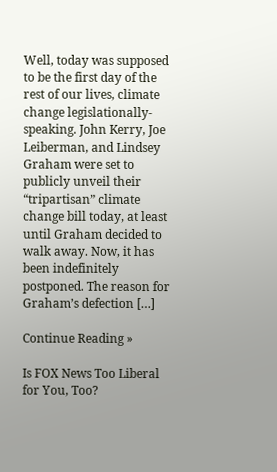Well, today was supposed to be the first day of the rest of our lives, climate change legislationally-speaking. John Kerry, Joe Leiberman, and Lindsey Graham were set to publicly unveil their “tripartisan” climate change bill today, at least until Graham decided to walk away. Now, it has been indefinitely postponed. The reason for Graham’s defection […]

Continue Reading »

Is FOX News Too Liberal for You, Too?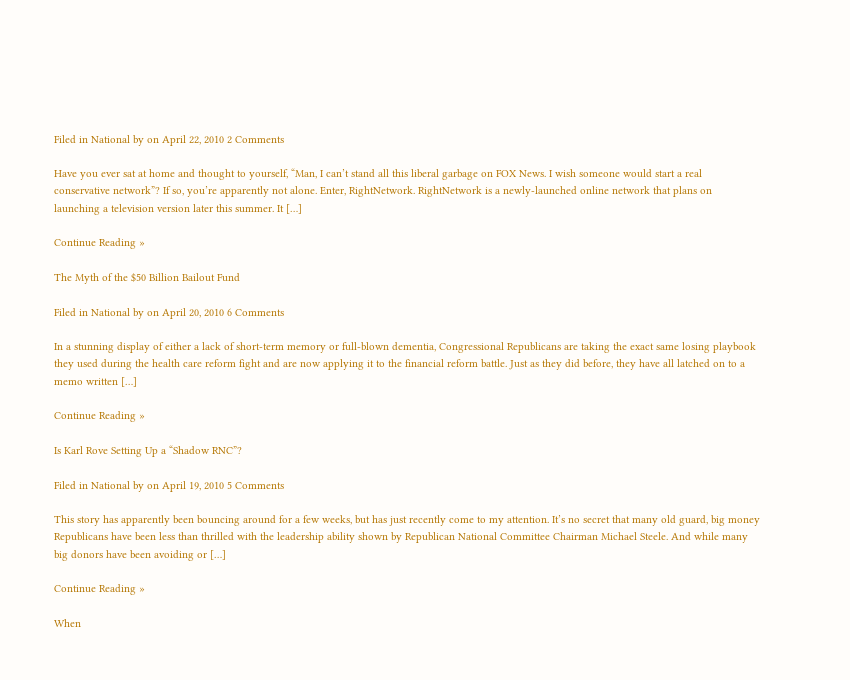Filed in National by on April 22, 2010 2 Comments

Have you ever sat at home and thought to yourself, “Man, I can’t stand all this liberal garbage on FOX News. I wish someone would start a real conservative network”? If so, you’re apparently not alone. Enter, RightNetwork. RightNetwork is a newly-launched online network that plans on launching a television version later this summer. It […]

Continue Reading »

The Myth of the $50 Billion Bailout Fund

Filed in National by on April 20, 2010 6 Comments

In a stunning display of either a lack of short-term memory or full-blown dementia, Congressional Republicans are taking the exact same losing playbook they used during the health care reform fight and are now applying it to the financial reform battle. Just as they did before, they have all latched on to a memo written […]

Continue Reading »

Is Karl Rove Setting Up a “Shadow RNC”?

Filed in National by on April 19, 2010 5 Comments

This story has apparently been bouncing around for a few weeks, but has just recently come to my attention. It’s no secret that many old guard, big money Republicans have been less than thrilled with the leadership ability shown by Republican National Committee Chairman Michael Steele. And while many big donors have been avoiding or […]

Continue Reading »

When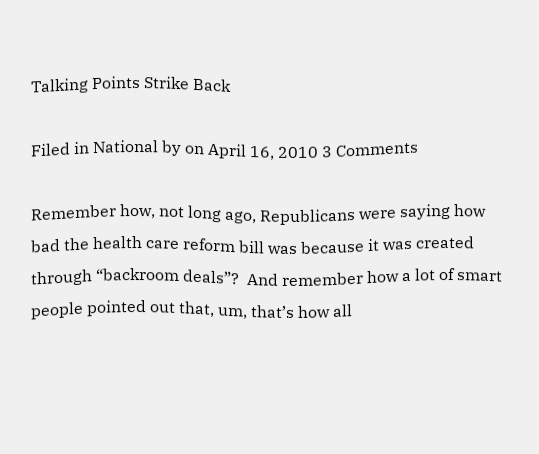Talking Points Strike Back

Filed in National by on April 16, 2010 3 Comments

Remember how, not long ago, Republicans were saying how bad the health care reform bill was because it was created through “backroom deals”?  And remember how a lot of smart people pointed out that, um, that’s how all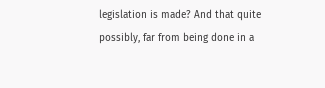legislation is made? And that quite possibly, far from being done in a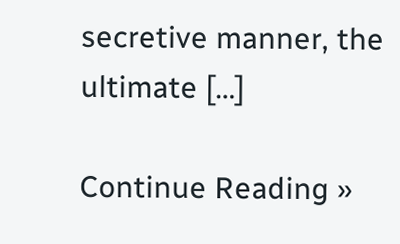secretive manner, the ultimate […]

Continue Reading »